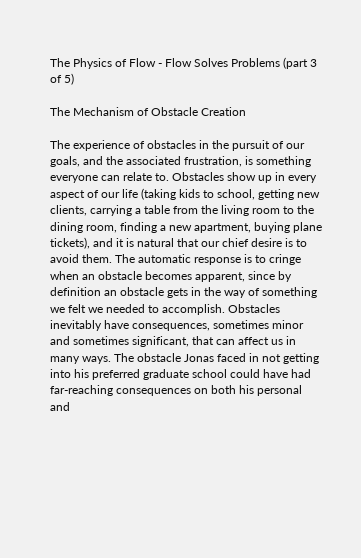The Physics of Flow - Flow Solves Problems (part 3 of 5)

The Mechanism of Obstacle Creation

The experience of obstacles in the pursuit of our goals, and the associated frustration, is something everyone can relate to. Obstacles show up in every aspect of our life (taking kids to school, getting new clients, carrying a table from the living room to the dining room, finding a new apartment, buying plane tickets), and it is natural that our chief desire is to avoid them. The automatic response is to cringe when an obstacle becomes apparent, since by definition an obstacle gets in the way of something we felt we needed to accomplish. Obstacles inevitably have consequences, sometimes minor and sometimes significant, that can affect us in many ways. The obstacle Jonas faced in not getting into his preferred graduate school could have had far-reaching consequences on both his personal and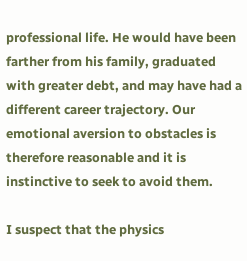professional life. He would have been farther from his family, graduated with greater debt, and may have had a different career trajectory. Our emotional aversion to obstacles is therefore reasonable and it is instinctive to seek to avoid them.

I suspect that the physics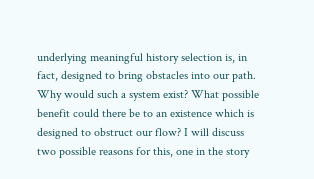underlying meaningful history selection is, in fact, designed to bring obstacles into our path. Why would such a system exist? What possible benefit could there be to an existence which is designed to obstruct our flow? I will discuss two possible reasons for this, one in the story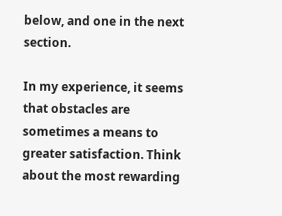below, and one in the next section.

In my experience, it seems that obstacles are sometimes a means to greater satisfaction. Think about the most rewarding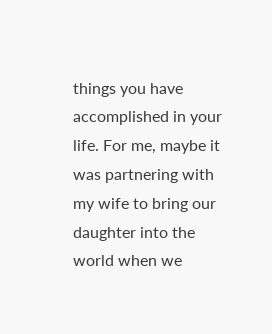things you have accomplished in your life. For me, maybe it was partnering with my wife to bring our daughter into the world when we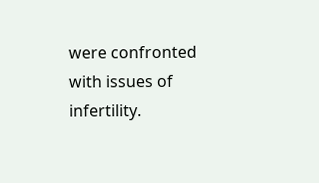were confronted with issues of infertility.